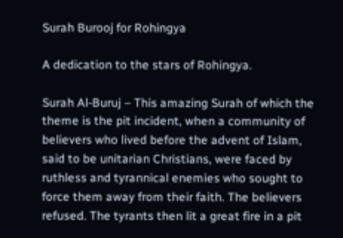Surah Burooj for Rohingya

A dedication to the stars of Rohingya.

Surah Al-Buruj – This amazing Surah of which the theme is the pit incident, when a community of believers who lived before the advent of Islam, said to be unitarian Christians, were faced by ruthless and tyrannical enemies who sought to force them away from their faith. The believers refused. The tyrants then lit a great fire in a pit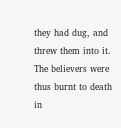they had dug, and threw them into it. The believers were thus burnt to death in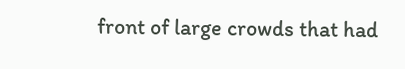front of large crowds that had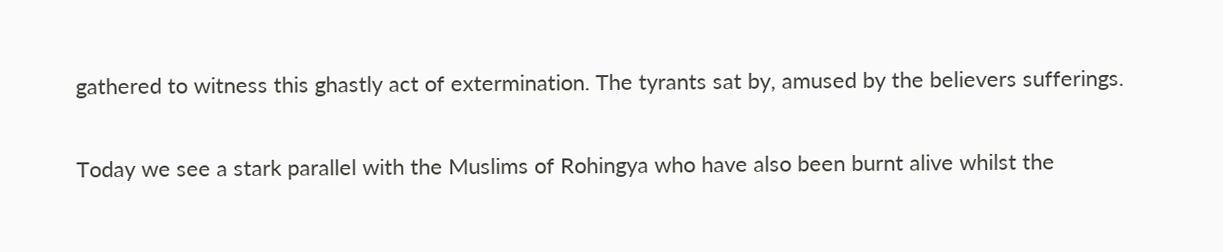gathered to witness this ghastly act of extermination. The tyrants sat by, amused by the believers sufferings.

Today we see a stark parallel with the Muslims of Rohingya who have also been burnt alive whilst the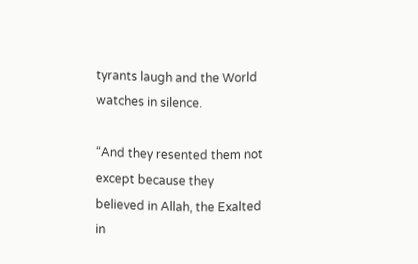tyrants laugh and the World watches in silence.

“And they resented them not except because they believed in Allah, the Exalted in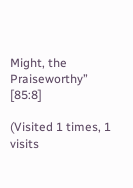Might, the Praiseworthy” [85:8]

(Visited 1 times, 1 visits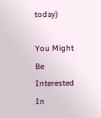today)

You Might Be Interested In